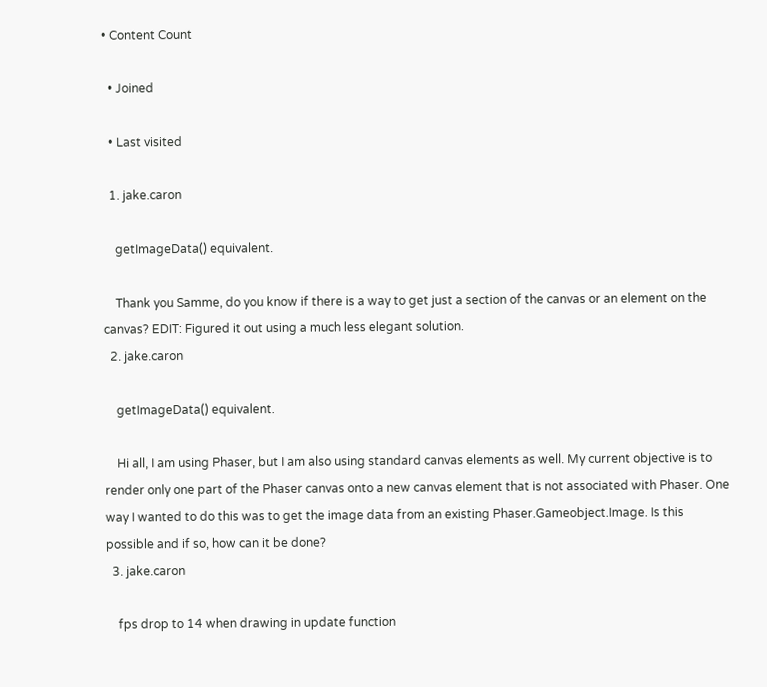• Content Count

  • Joined

  • Last visited

  1. jake.caron

    getImageData() equivalent.

    Thank you Samme, do you know if there is a way to get just a section of the canvas or an element on the canvas? EDIT: Figured it out using a much less elegant solution.
  2. jake.caron

    getImageData() equivalent.

    Hi all, I am using Phaser, but I am also using standard canvas elements as well. My current objective is to render only one part of the Phaser canvas onto a new canvas element that is not associated with Phaser. One way I wanted to do this was to get the image data from an existing Phaser.Gameobject.Image. Is this possible and if so, how can it be done?
  3. jake.caron

    fps drop to 14 when drawing in update function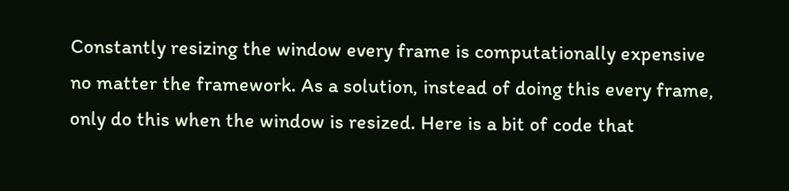Constantly resizing the window every frame is computationally expensive no matter the framework. As a solution, instead of doing this every frame, only do this when the window is resized. Here is a bit of code that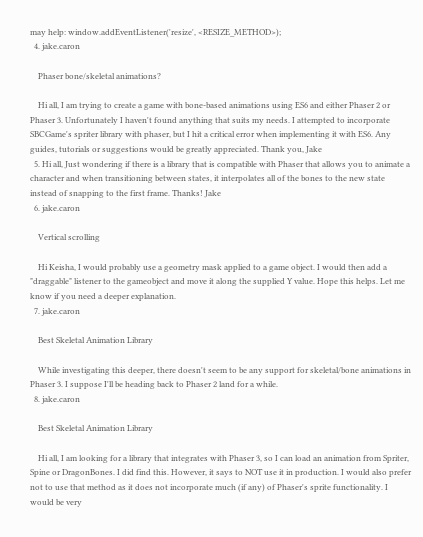may help: window.addEventListener('resize', <RESIZE_METHOD>);
  4. jake.caron

    Phaser bone/skeletal animations?

    Hi all, I am trying to create a game with bone-based animations using ES6 and either Phaser 2 or Phaser 3. Unfortunately I haven't found anything that suits my needs. I attempted to incorporate SBCGame's spriter library with phaser, but I hit a critical error when implementing it with ES6. Any guides, tutorials or suggestions would be greatly appreciated. Thank you, Jake
  5. Hi all, Just wondering if there is a library that is compatible with Phaser that allows you to animate a character and when transitioning between states, it interpolates all of the bones to the new state instead of snapping to the first frame. Thanks! Jake
  6. jake.caron

    Vertical scrolling

    Hi Keisha, I would probably use a geometry mask applied to a game object. I would then add a "draggable" listener to the gameobject and move it along the supplied Y value. Hope this helps. Let me know if you need a deeper explanation.
  7. jake.caron

    Best Skeletal Animation Library

    While investigating this deeper, there doesn't seem to be any support for skeletal/bone animations in Phaser 3. I suppose I'll be heading back to Phaser 2 land for a while.
  8. jake.caron

    Best Skeletal Animation Library

    Hi all, I am looking for a library that integrates with Phaser 3, so I can load an animation from Spriter, Spine or DragonBones. I did find this. However, it says to NOT use it in production. I would also prefer not to use that method as it does not incorporate much (if any) of Phaser's sprite functionality. I would be very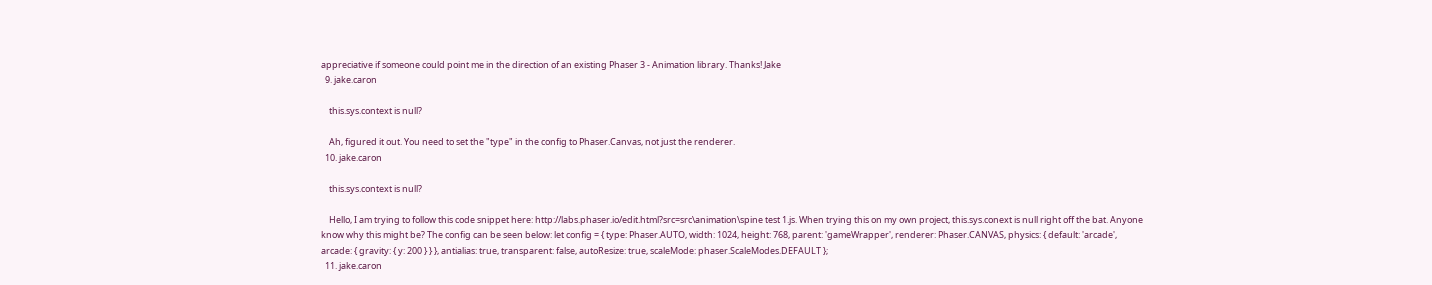appreciative if someone could point me in the direction of an existing Phaser 3 - Animation library. Thanks! Jake
  9. jake.caron

    this.sys.context is null?

    Ah, figured it out. You need to set the "type" in the config to Phaser.Canvas, not just the renderer.
  10. jake.caron

    this.sys.context is null?

    Hello, I am trying to follow this code snippet here: http://labs.phaser.io/edit.html?src=src\animation\spine test 1.js. When trying this on my own project, this.sys.conext is null right off the bat. Anyone know why this might be? The config can be seen below: let config = { type: Phaser.AUTO, width: 1024, height: 768, parent: 'gameWrapper', renderer: Phaser.CANVAS, physics: { default: 'arcade', arcade: { gravity: { y: 200 } } }, antialias: true, transparent: false, autoResize: true, scaleMode: phaser.ScaleModes.DEFAULT };
  11. jake.caron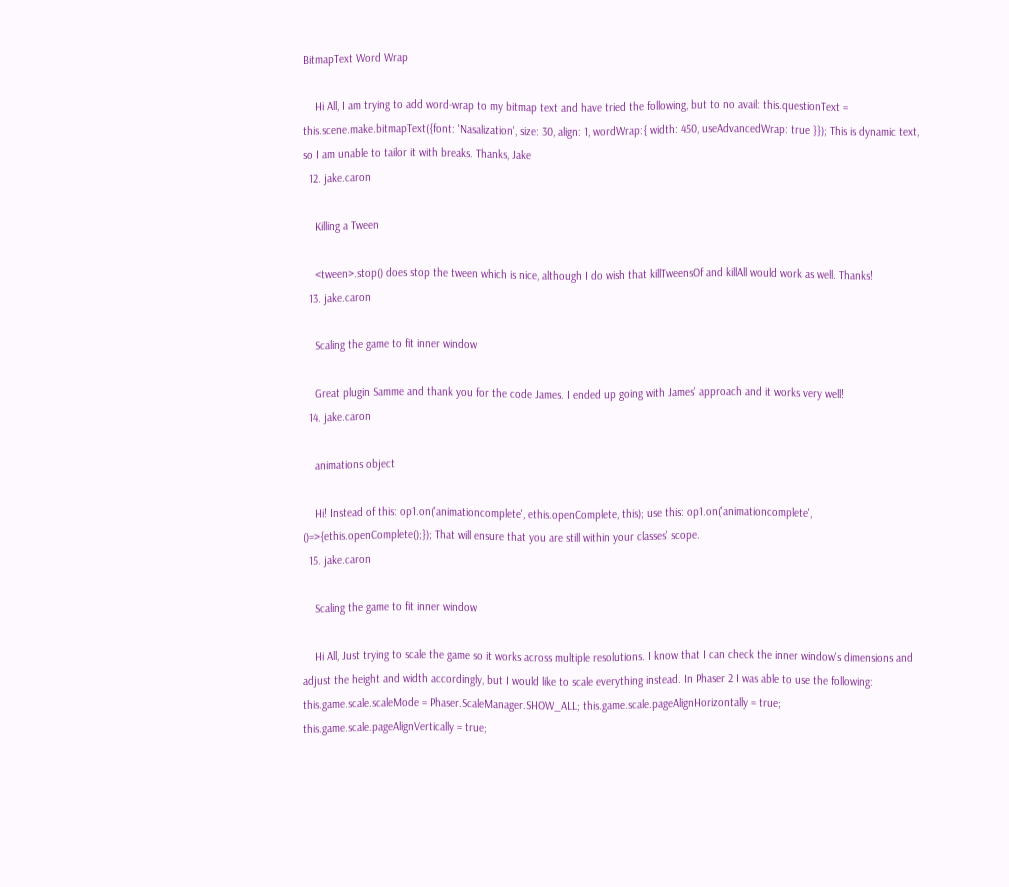BitmapText Word Wrap

    Hi All, I am trying to add word-wrap to my bitmap text and have tried the following, but to no avail: this.questionText = this.scene.make.bitmapText({font: 'Nasalization', size: 30, align: 1, wordWrap:{ width: 450, useAdvancedWrap: true }}); This is dynamic text, so I am unable to tailor it with breaks. Thanks, Jake
  12. jake.caron

    Killing a Tween

    <tween>.stop() does stop the tween which is nice, although I do wish that killTweensOf and killAll would work as well. Thanks!
  13. jake.caron

    Scaling the game to fit inner window

    Great plugin Samme and thank you for the code James. I ended up going with James' approach and it works very well!
  14. jake.caron

    animations object

    Hi! Instead of this: op1.on('animationcomplete', ethis.openComplete, this); use this: op1.on('animationcomplete', ()=>{ethis.openComplete();}); That will ensure that you are still within your classes' scope.
  15. jake.caron

    Scaling the game to fit inner window

    Hi All, Just trying to scale the game so it works across multiple resolutions. I know that I can check the inner window's dimensions and adjust the height and width accordingly, but I would like to scale everything instead. In Phaser 2 I was able to use the following: this.game.scale.scaleMode = Phaser.ScaleManager.SHOW_ALL; this.game.scale.pageAlignHorizontally = true; this.game.scale.pageAlignVertically = true;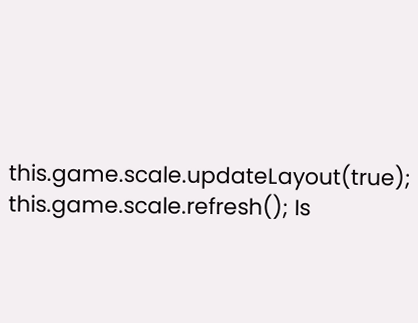this.game.scale.updateLayout(true); this.game.scale.refresh(); Is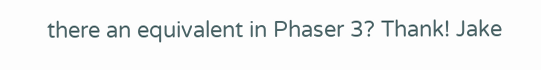there an equivalent in Phaser 3? Thank! Jake